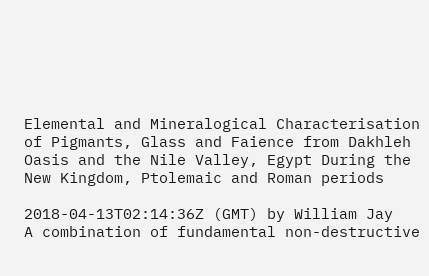Elemental and Mineralogical Characterisation of Pigmants, Glass and Faience from Dakhleh Oasis and the Nile Valley, Egypt During the New Kingdom, Ptolemaic and Roman periods

2018-04-13T02:14:36Z (GMT) by William Jay
A combination of fundamental non-destructive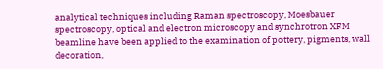analytical techniques including Raman spectroscopy, Moesbauer spectroscopy, optical and electron microscopy and synchrotron XFM beamline have been applied to the examination of pottery, pigments, wall decoration,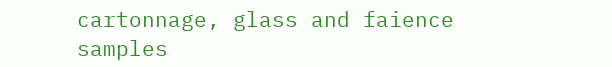cartonnage, glass and faience samples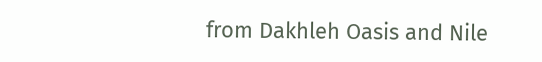from Dakhleh Oasis and Nile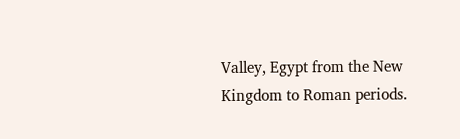Valley, Egypt from the New Kingdom to Roman periods.